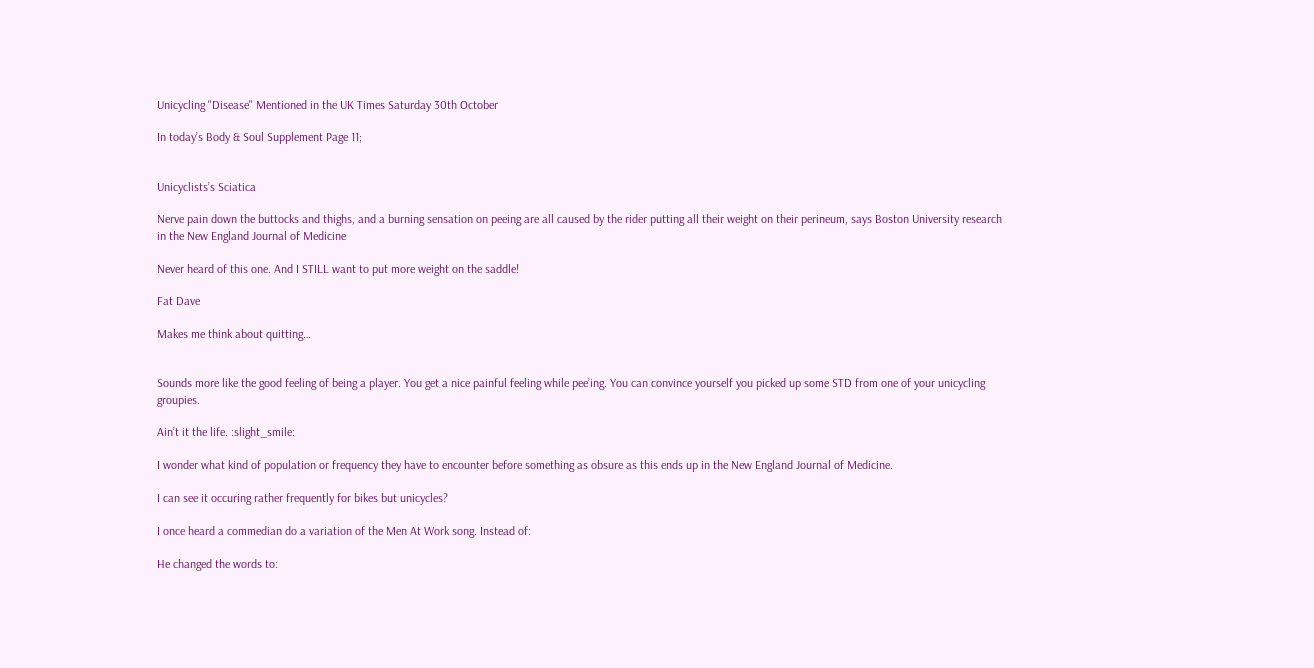Unicycling "Disease" Mentioned in the UK Times Saturday 30th October

In today’s Body & Soul Supplement Page 11;


Unicyclists’s Sciatica

Nerve pain down the buttocks and thighs, and a burning sensation on peeing are all caused by the rider putting all their weight on their perineum, says Boston University research in the New England Journal of Medicine

Never heard of this one. And I STILL want to put more weight on the saddle!

Fat Dave

Makes me think about quitting…


Sounds more like the good feeling of being a player. You get a nice painful feeling while pee’ing. You can convince yourself you picked up some STD from one of your unicycling groupies.

Ain’t it the life. :slight_smile:

I wonder what kind of population or frequency they have to encounter before something as obsure as this ends up in the New England Journal of Medicine.

I can see it occuring rather frequently for bikes but unicycles?

I once heard a commedian do a variation of the Men At Work song. Instead of:

He changed the words to: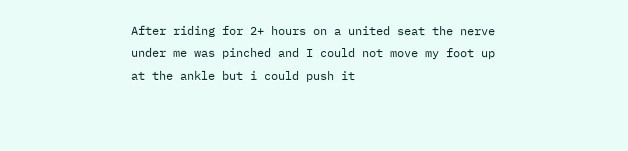After riding for 2+ hours on a united seat the nerve under me was pinched and I could not move my foot up at the ankle but i could push it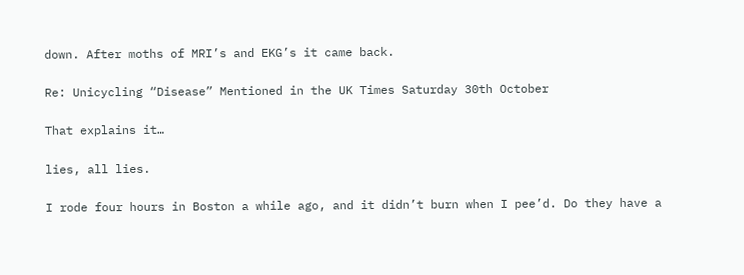down. After moths of MRI’s and EKG’s it came back.

Re: Unicycling “Disease” Mentioned in the UK Times Saturday 30th October

That explains it…

lies, all lies.

I rode four hours in Boston a while ago, and it didn’t burn when I pee’d. Do they have a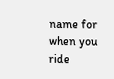name for when you ride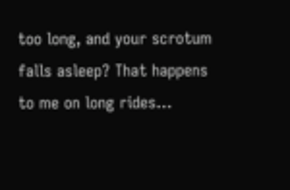too long, and your scrotum falls asleep? That happens to me on long rides…